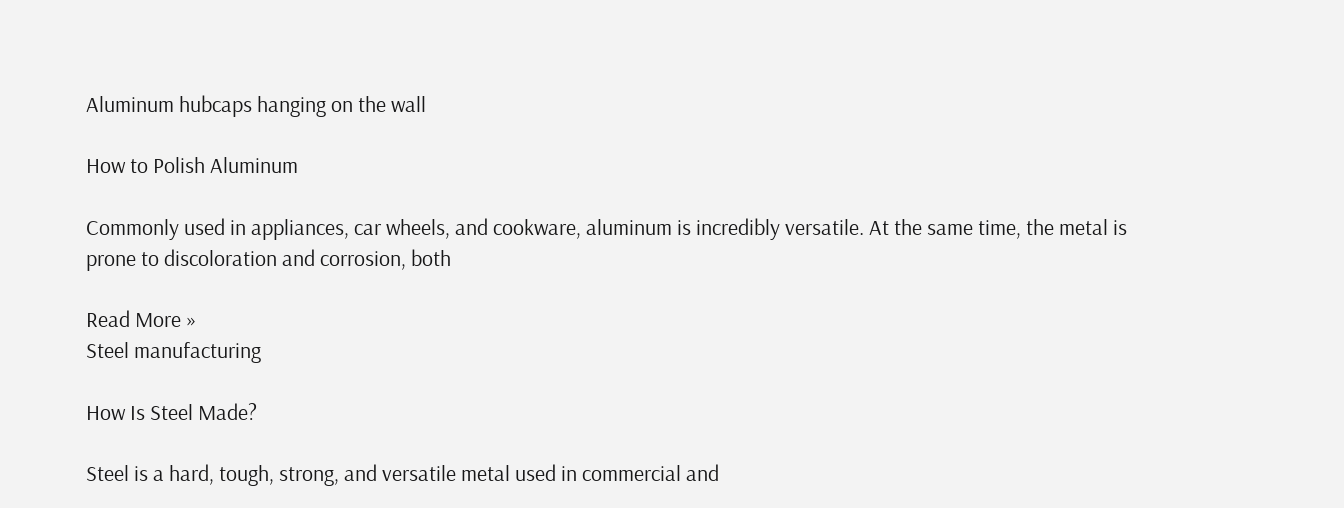Aluminum hubcaps hanging on the wall

How to Polish Aluminum

Commonly used in appliances, car wheels, and cookware, aluminum is incredibly versatile. At the same time, the metal is prone to discoloration and corrosion, both

Read More »
Steel manufacturing

How Is Steel Made?

Steel is a hard, tough, strong, and versatile metal used in commercial and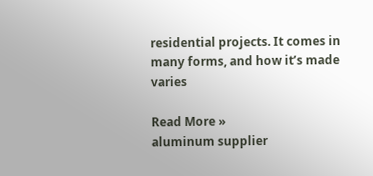residential projects. It comes in many forms, and how it’s made varies

Read More »
aluminum supplier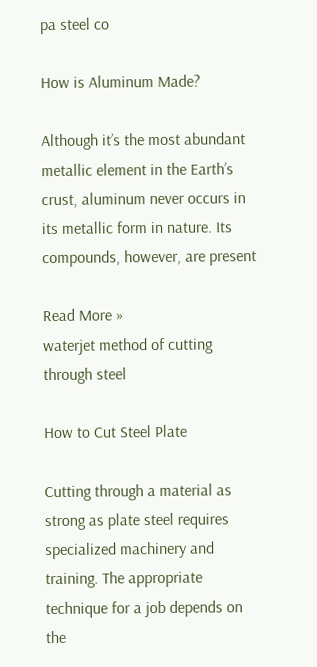pa steel co

How is Aluminum Made?

Although it’s the most abundant metallic element in the Earth’s crust, aluminum never occurs in its metallic form in nature. Its compounds, however, are present

Read More »
waterjet method of cutting through steel

How to Cut Steel Plate

Cutting through a material as strong as plate steel requires specialized machinery and training. The appropriate technique for a job depends on the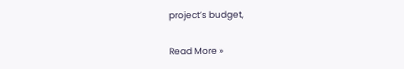project’s budget,

Read More »